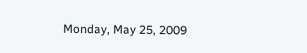Monday, May 25, 2009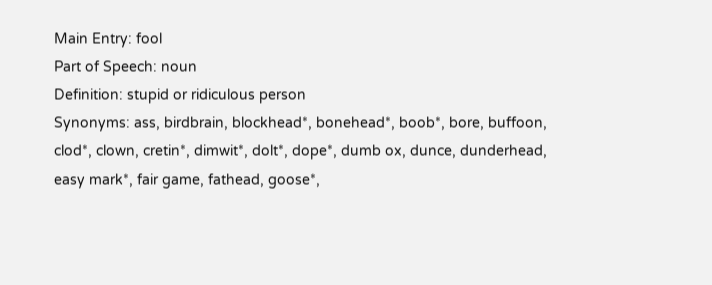Main Entry: fool
Part of Speech: noun
Definition: stupid or ridiculous person
Synonyms: ass, birdbrain, blockhead*, bonehead*, boob*, bore, buffoon, clod*, clown, cretin*, dimwit*, dolt*, dope*, dumb ox, dunce, dunderhead, easy mark*, fair game, fathead, goose*,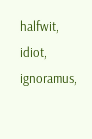halfwit, idiot, ignoramus,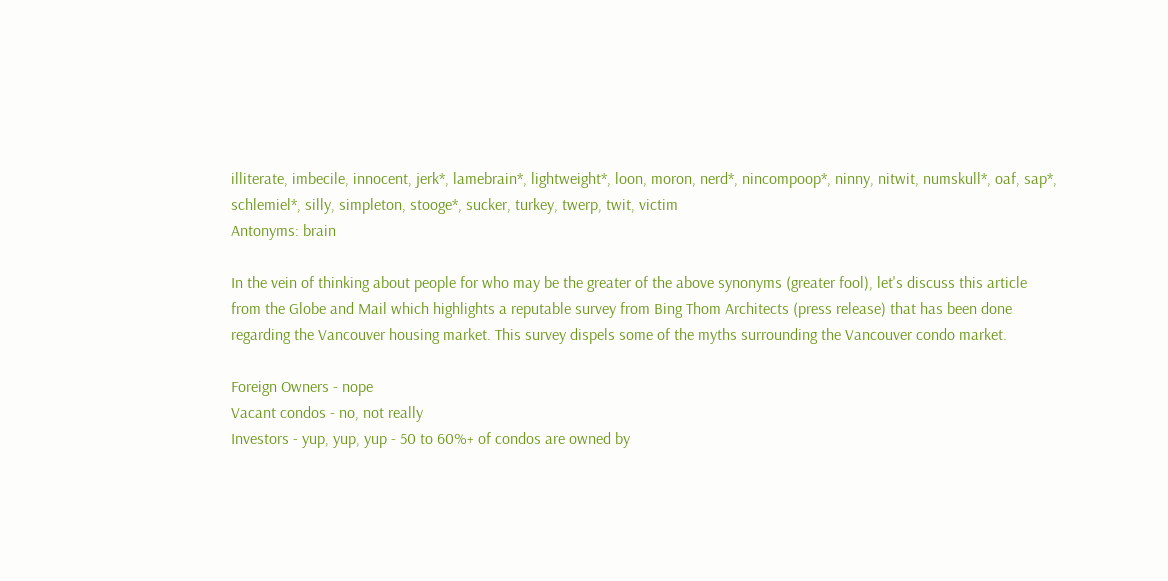illiterate, imbecile, innocent, jerk*, lamebrain*, lightweight*, loon, moron, nerd*, nincompoop*, ninny, nitwit, numskull*, oaf, sap*, schlemiel*, silly, simpleton, stooge*, sucker, turkey, twerp, twit, victim
Antonyms: brain

In the vein of thinking about people for who may be the greater of the above synonyms (greater fool), let's discuss this article from the Globe and Mail which highlights a reputable survey from Bing Thom Architects (press release) that has been done regarding the Vancouver housing market. This survey dispels some of the myths surrounding the Vancouver condo market.

Foreign Owners - nope
Vacant condos - no, not really
Investors - yup, yup, yup - 50 to 60%+ of condos are owned by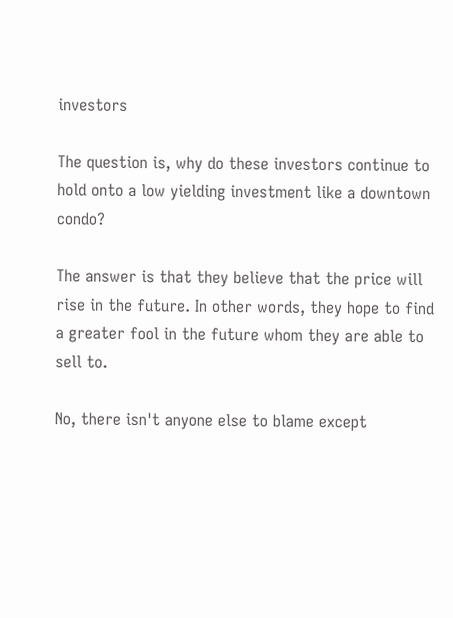investors

The question is, why do these investors continue to hold onto a low yielding investment like a downtown condo?

The answer is that they believe that the price will rise in the future. In other words, they hope to find a greater fool in the future whom they are able to sell to.

No, there isn't anyone else to blame except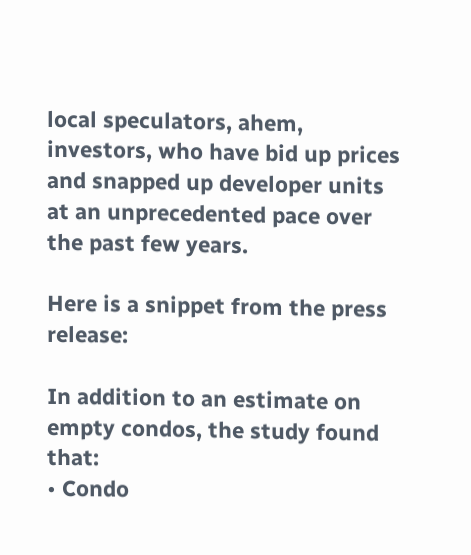local speculators, ahem, investors, who have bid up prices and snapped up developer units at an unprecedented pace over the past few years.

Here is a snippet from the press release:

In addition to an estimate on empty condos, the study found that:
• Condo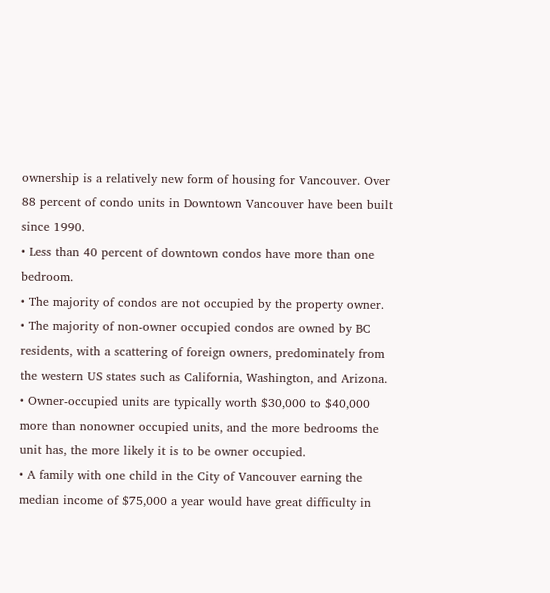ownership is a relatively new form of housing for Vancouver. Over 88 percent of condo units in Downtown Vancouver have been built since 1990.
• Less than 40 percent of downtown condos have more than one bedroom.
• The majority of condos are not occupied by the property owner.
• The majority of non-owner occupied condos are owned by BC residents, with a scattering of foreign owners, predominately from the western US states such as California, Washington, and Arizona.
• Owner-occupied units are typically worth $30,000 to $40,000 more than nonowner occupied units, and the more bedrooms the unit has, the more likely it is to be owner occupied.
• A family with one child in the City of Vancouver earning the median income of $75,000 a year would have great difficulty in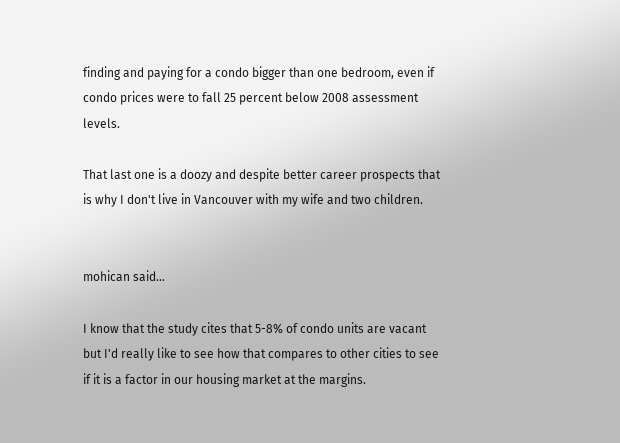finding and paying for a condo bigger than one bedroom, even if condo prices were to fall 25 percent below 2008 assessment levels.

That last one is a doozy and despite better career prospects that is why I don't live in Vancouver with my wife and two children.


mohican said...

I know that the study cites that 5-8% of condo units are vacant but I'd really like to see how that compares to other cities to see if it is a factor in our housing market at the margins.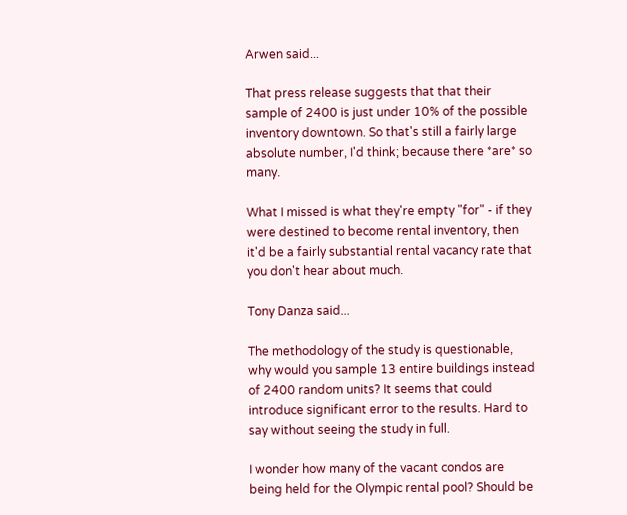Arwen said...

That press release suggests that that their sample of 2400 is just under 10% of the possible inventory downtown. So that's still a fairly large absolute number, I'd think; because there *are* so many.

What I missed is what they're empty "for" - if they were destined to become rental inventory, then it'd be a fairly substantial rental vacancy rate that you don't hear about much.

Tony Danza said...

The methodology of the study is questionable, why would you sample 13 entire buildings instead of 2400 random units? It seems that could introduce significant error to the results. Hard to say without seeing the study in full.

I wonder how many of the vacant condos are being held for the Olympic rental pool? Should be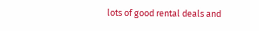lots of good rental deals and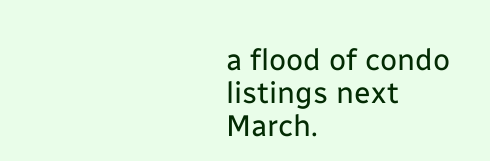a flood of condo listings next March.